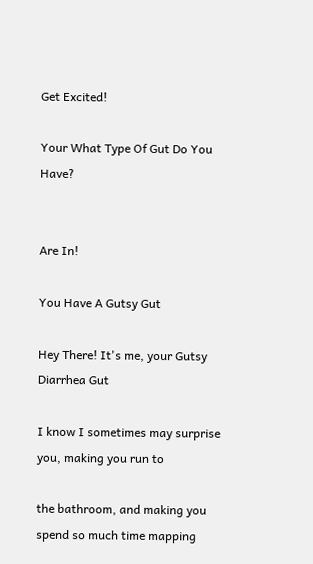Get Excited!

Your What Type Of Gut Do You Have?


Are In!

You Have A Gutsy Gut

Hey There! It's me, your Gutsy Diarrhea Gut

I know I sometimes may surprise you, making you run to

the bathroom, and making you spend so much time mapping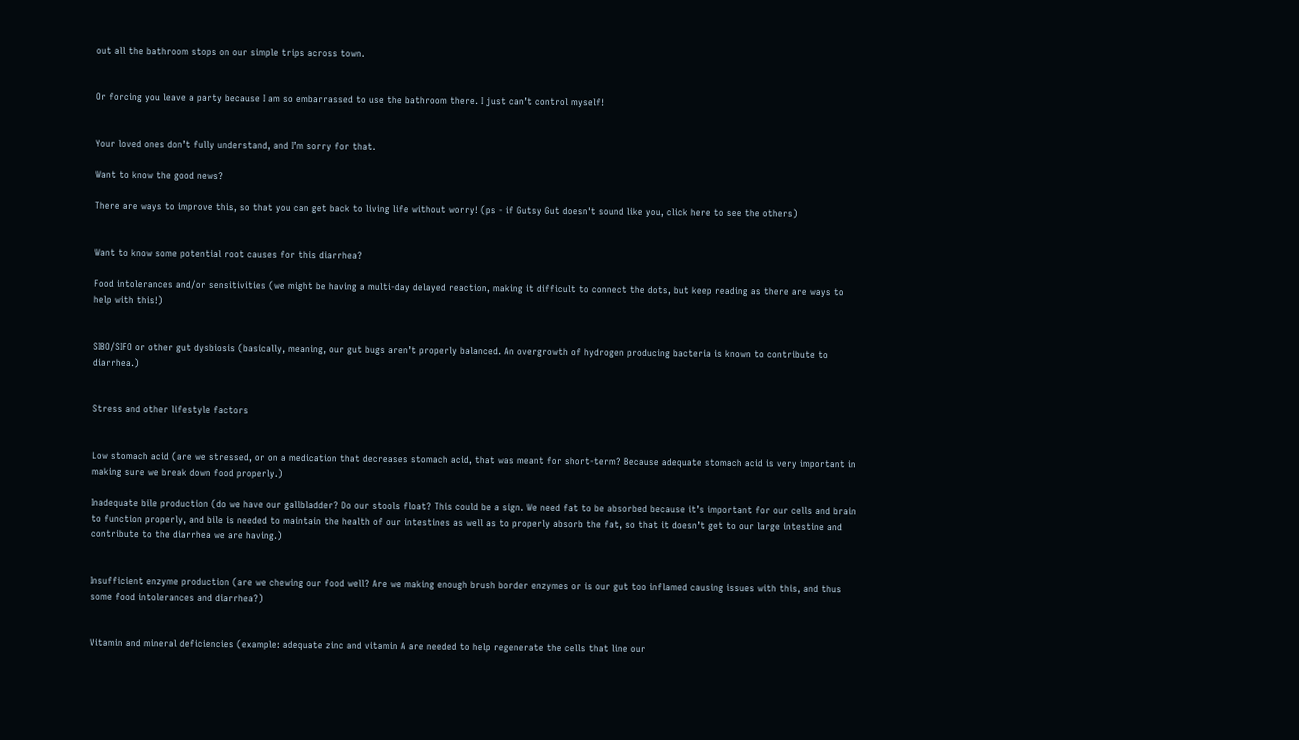out all the bathroom stops on our simple trips across town.


Or forcing you leave a party because I am so embarrassed to use the bathroom there. I just can’t control myself!


Your loved ones don’t fully understand, and I’m sorry for that.

Want to know the good news?

There are ways to improve this, so that you can get back to living life without worry! (ps - if Gutsy Gut doesn't sound like you, click here to see the others)


Want to know some potential root causes for this diarrhea?

Food intolerances and/or sensitivities (we might be having a multi-day delayed reaction, making it difficult to connect the dots, but keep reading as there are ways to help with this!)


SIBO/SIFO or other gut dysbiosis (basically, meaning, our gut bugs aren’t properly balanced. An overgrowth of hydrogen producing bacteria is known to contribute to diarrhea.)


Stress and other lifestyle factors


Low stomach acid (are we stressed, or on a medication that decreases stomach acid, that was meant for short-term? Because adequate stomach acid is very important in making sure we break down food properly.)

Inadequate bile production (do we have our gallbladder? Do our stools float? This could be a sign. We need fat to be absorbed because it’s important for our cells and brain to function properly, and bile is needed to maintain the health of our intestines as well as to properly absorb the fat, so that it doesn’t get to our large intestine and contribute to the diarrhea we are having.)


Insufficient enzyme production (are we chewing our food well? Are we making enough brush border enzymes or is our gut too inflamed causing issues with this, and thus some food intolerances and diarrhea?)


Vitamin and mineral deficiencies (example: adequate zinc and vitamin A are needed to help regenerate the cells that line our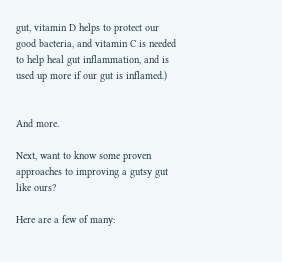gut, vitamin D helps to protect our good bacteria, and vitamin C is needed to help heal gut inflammation, and is used up more if our gut is inflamed.)


And more.

Next, want to know some proven approaches to improving a gutsy gut like ours?

Here are a few of many: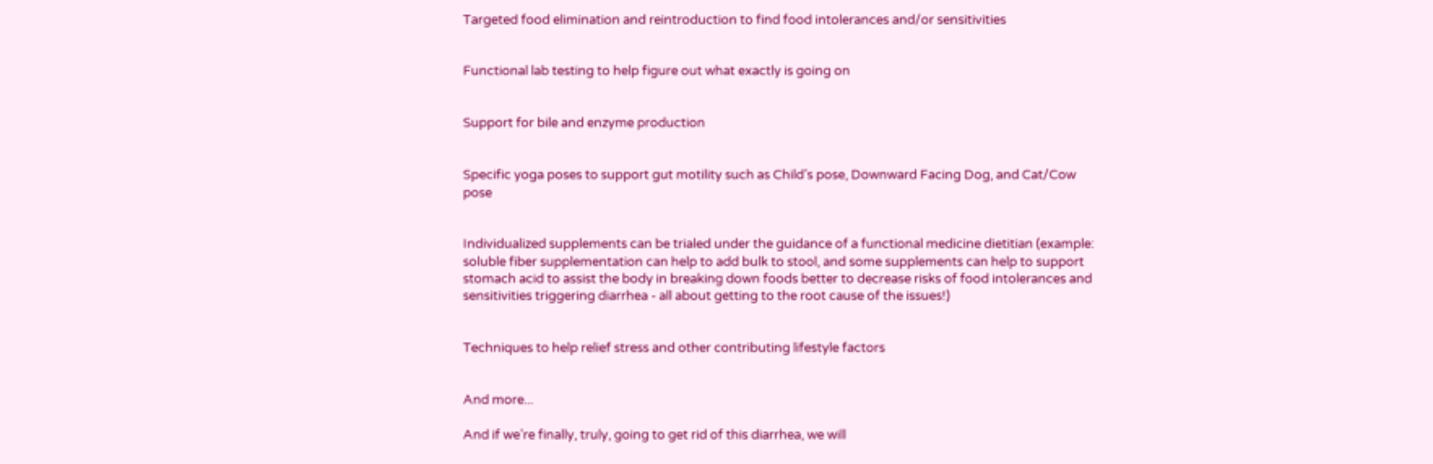Targeted food elimination and reintroduction to find food intolerances and/or sensitivities


Functional lab testing to help figure out what exactly is going on


Support for bile and enzyme production


Specific yoga poses to support gut motility such as Child’s pose, Downward Facing Dog, and Cat/Cow pose


Individualized supplements can be trialed under the guidance of a functional medicine dietitian (example: soluble fiber supplementation can help to add bulk to stool, and some supplements can help to support stomach acid to assist the body in breaking down foods better to decrease risks of food intolerances and sensitivities triggering diarrhea - all about getting to the root cause of the issues!)


Techniques to help relief stress and other contributing lifestyle factors


And more...

And if we’re finally, truly, going to get rid of this diarrhea, we will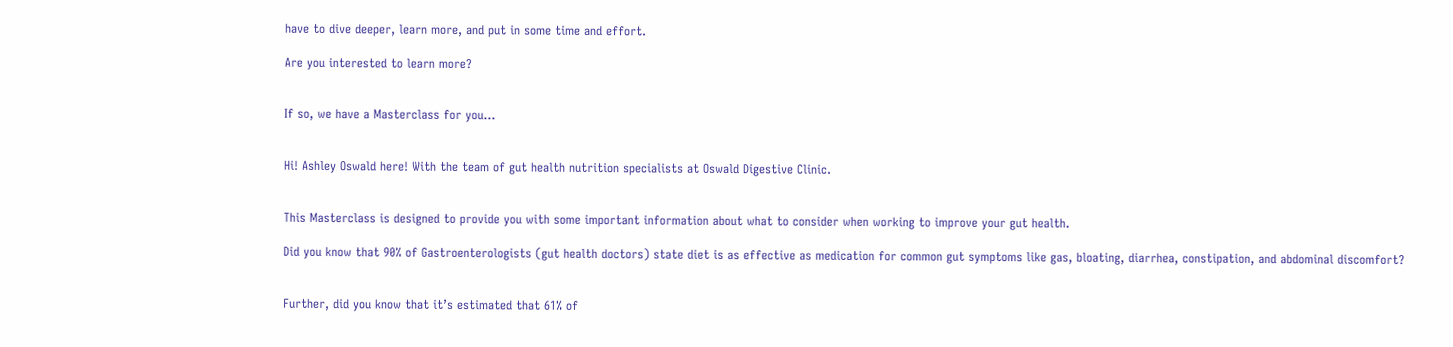have to dive deeper, learn more, and put in some time and effort.

Are you interested to learn more?


If so, we have a Masterclass for you...


Hi! Ashley Oswald here! With the team of gut health nutrition specialists at Oswald Digestive Clinic.


This Masterclass is designed to provide you with some important information about what to consider when working to improve your gut health.

Did you know that 90% of Gastroenterologists (gut health doctors) state diet is as effective as medication for common gut symptoms like gas, bloating, diarrhea, constipation, and abdominal discomfort?


Further, did you know that it’s estimated that 61% of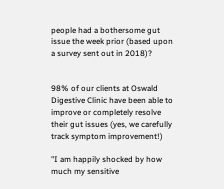people had a bothersome gut issue the week prior (based upon a survey sent out in 2018)?


98% of our clients at Oswald Digestive Clinic have been able to improve or completely resolve their gut issues (yes, we carefully track symptom improvement!)

"I am happily shocked by how much my sensitive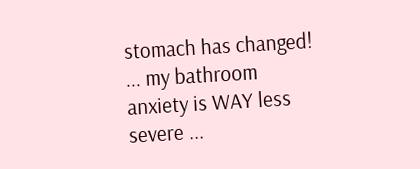stomach has changed! ... my bathroom anxiety is WAY less severe ...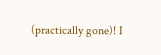(practically gone)! I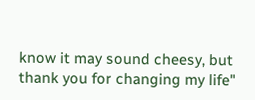know it may sound cheesy, but thank you for changing my life"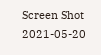Screen Shot 2021-05-20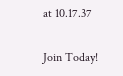at 10.17.37

Join Today!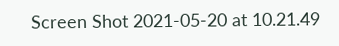Screen Shot 2021-05-20 at 10.21.49